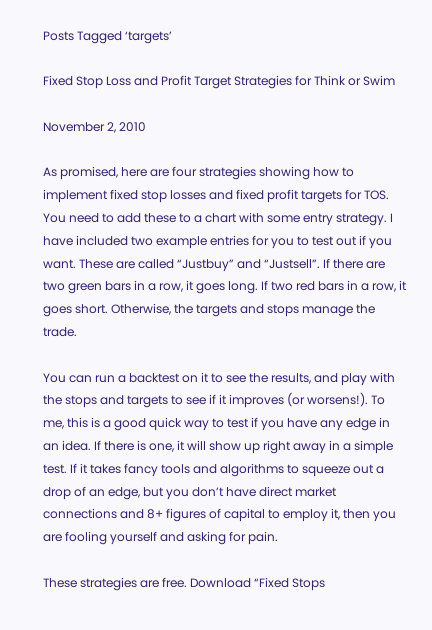Posts Tagged ‘targets’

Fixed Stop Loss and Profit Target Strategies for Think or Swim

November 2, 2010

As promised, here are four strategies showing how to implement fixed stop losses and fixed profit targets for TOS. You need to add these to a chart with some entry strategy. I have included two example entries for you to test out if you want. These are called “Justbuy” and “Justsell”. If there are two green bars in a row, it goes long. If two red bars in a row, it goes short. Otherwise, the targets and stops manage the trade.

You can run a backtest on it to see the results, and play with the stops and targets to see if it improves (or worsens!). To me, this is a good quick way to test if you have any edge in an idea. If there is one, it will show up right away in a simple test. If it takes fancy tools and algorithms to squeeze out a drop of an edge, but you don’t have direct market connections and 8+ figures of capital to employ it, then you are fooling yourself and asking for pain.

These strategies are free. Download “Fixed Stops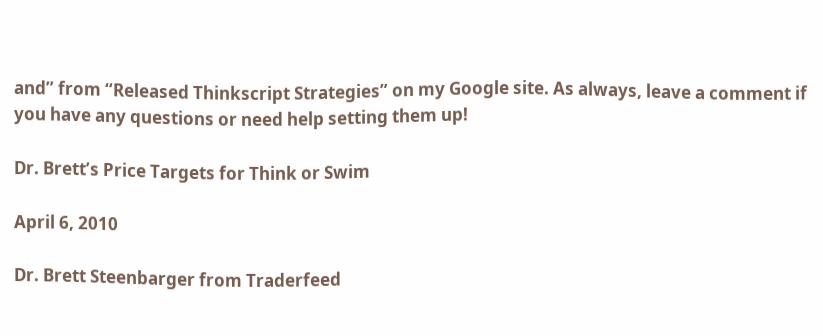and” from “Released Thinkscript Strategies” on my Google site. As always, leave a comment if you have any questions or need help setting them up!

Dr. Brett’s Price Targets for Think or Swim

April 6, 2010

Dr. Brett Steenbarger from Traderfeed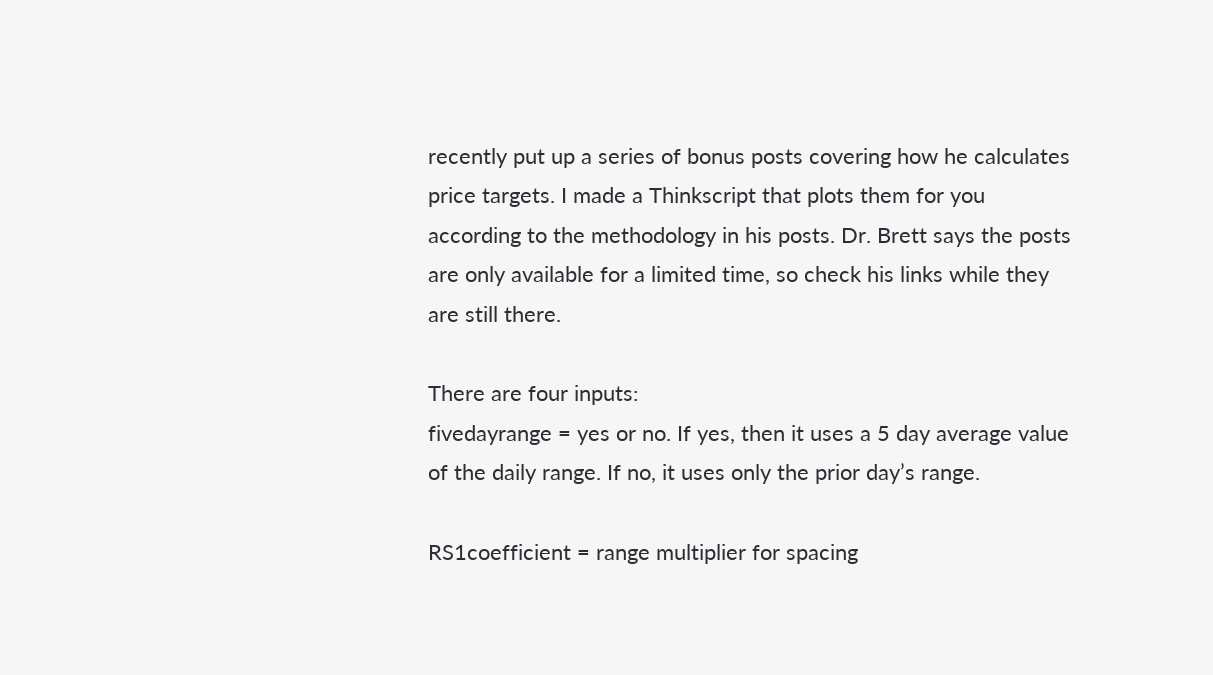recently put up a series of bonus posts covering how he calculates price targets. I made a Thinkscript that plots them for you according to the methodology in his posts. Dr. Brett says the posts are only available for a limited time, so check his links while they are still there.

There are four inputs:
fivedayrange = yes or no. If yes, then it uses a 5 day average value of the daily range. If no, it uses only the prior day’s range.

RS1coefficient = range multiplier for spacing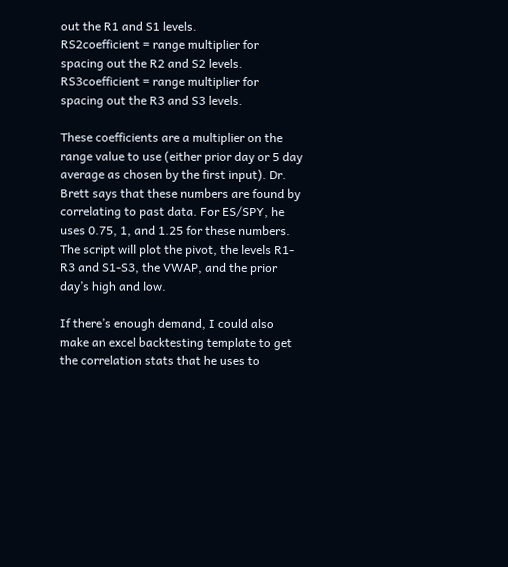out the R1 and S1 levels.
RS2coefficient = range multiplier for spacing out the R2 and S2 levels.
RS3coefficient = range multiplier for spacing out the R3 and S3 levels.

These coefficients are a multiplier on the range value to use (either prior day or 5 day average as chosen by the first input). Dr. Brett says that these numbers are found by correlating to past data. For ES/SPY, he uses 0.75, 1, and 1.25 for these numbers. The script will plot the pivot, the levels R1-R3 and S1-S3, the VWAP, and the prior day’s high and low.

If there’s enough demand, I could also make an excel backtesting template to get the correlation stats that he uses to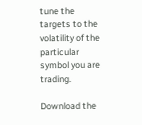tune the targets to the volatility of the particular symbol you are trading.

Download the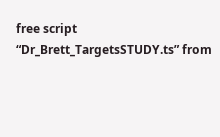free script “Dr_Brett_TargetsSTUDY.ts” from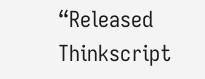“Released Thinkscript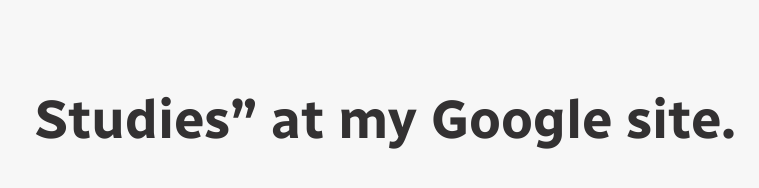Studies” at my Google site.